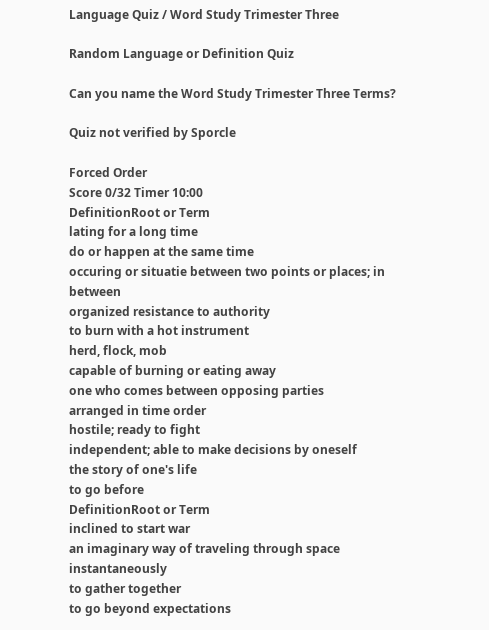Language Quiz / Word Study Trimester Three

Random Language or Definition Quiz

Can you name the Word Study Trimester Three Terms?

Quiz not verified by Sporcle

Forced Order
Score 0/32 Timer 10:00
DefinitionRoot or Term
lating for a long time
do or happen at the same time
occuring or situatie between two points or places; in between
organized resistance to authority
to burn with a hot instrument
herd, flock, mob
capable of burning or eating away
one who comes between opposing parties
arranged in time order
hostile; ready to fight
independent; able to make decisions by oneself
the story of one's life
to go before
DefinitionRoot or Term
inclined to start war
an imaginary way of traveling through space instantaneously
to gather together
to go beyond expectations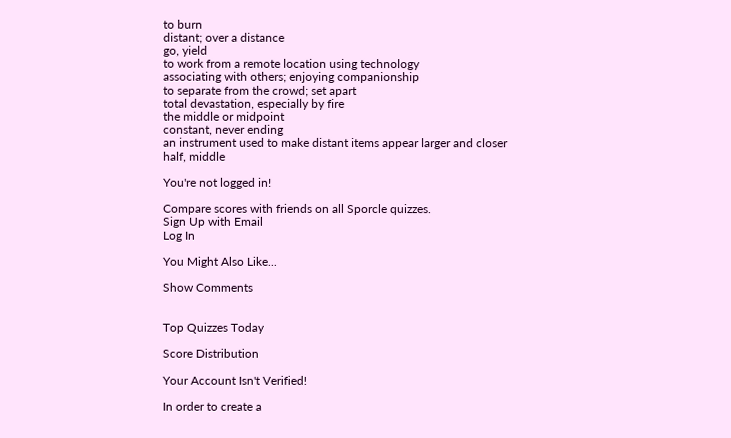to burn
distant; over a distance
go, yield
to work from a remote location using technology
associating with others; enjoying companionship
to separate from the crowd; set apart
total devastation, especially by fire
the middle or midpoint
constant, never ending
an instrument used to make distant items appear larger and closer
half, middle

You're not logged in!

Compare scores with friends on all Sporcle quizzes.
Sign Up with Email
Log In

You Might Also Like...

Show Comments


Top Quizzes Today

Score Distribution

Your Account Isn't Verified!

In order to create a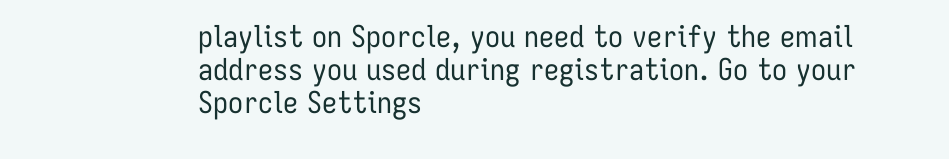playlist on Sporcle, you need to verify the email address you used during registration. Go to your Sporcle Settings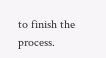to finish the process.